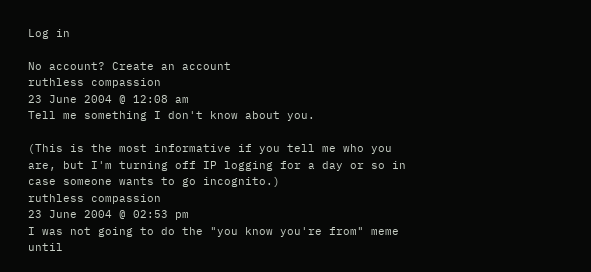Log in

No account? Create an account
ruthless compassion
23 June 2004 @ 12:08 am
Tell me something I don't know about you.

(This is the most informative if you tell me who you are, but I'm turning off IP logging for a day or so in case someone wants to go incognito.)
ruthless compassion
23 June 2004 @ 02:53 pm
I was not going to do the "you know you're from" meme until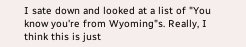I sate down and looked at a list of "You know you're from Wyoming"s. Really, I think this is just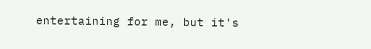entertaining for me, but it's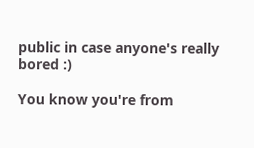public in case anyone's really bored :)

You know you're from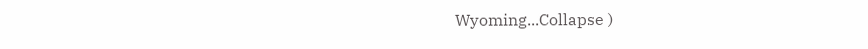Wyoming...Collapse )